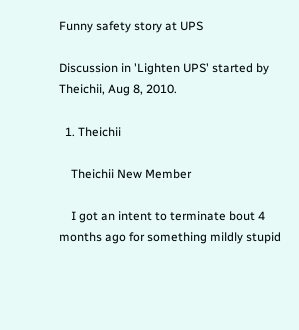Funny safety story at UPS

Discussion in 'Lighten UPS' started by Theichii, Aug 8, 2010.

  1. Theichii

    Theichii New Member

    I got an intent to terminate bout 4 months ago for something mildly stupid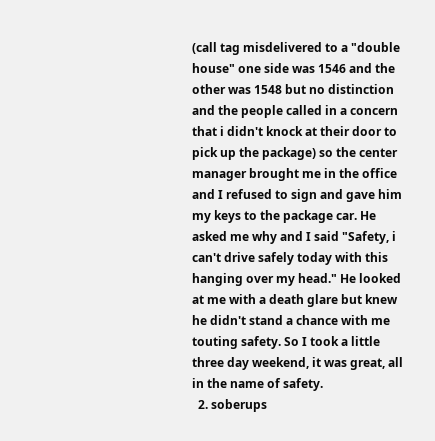(call tag misdelivered to a "double house" one side was 1546 and the other was 1548 but no distinction and the people called in a concern that i didn't knock at their door to pick up the package) so the center manager brought me in the office and I refused to sign and gave him my keys to the package car. He asked me why and I said "Safety, i can't drive safely today with this hanging over my head." He looked at me with a death glare but knew he didn't stand a chance with me touting safety. So I took a little three day weekend, it was great, all in the name of safety.
  2. soberups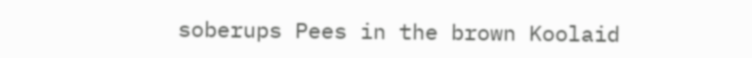soberups Pees in the brown Koolaid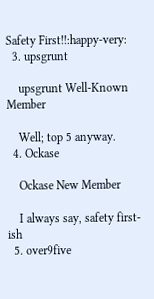Safety First!!:happy-very:
  3. upsgrunt

    upsgrunt Well-Known Member

    Well; top 5 anyway.
  4. Ockase

    Ockase New Member

    I always say, safety first-ish
  5. over9five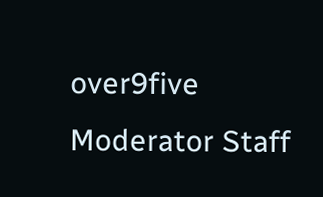over9five Moderator Staff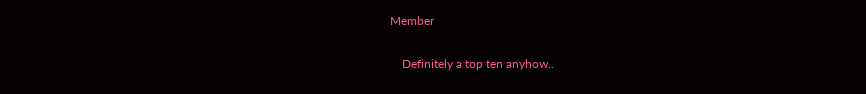Member

    Definitely a top ten anyhow..